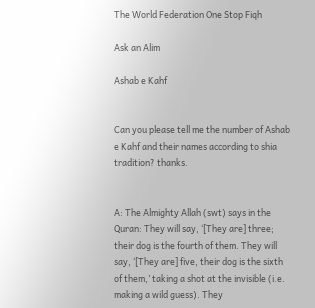The World Federation One Stop Fiqh

Ask an Alim

Ashab e Kahf


Can you please tell me the number of Ashab e Kahf and their names according to shia tradition? thanks.


A: The Almighty Allah (swt) says in the Quran: They will say, ‘[They are] three; their dog is the fourth of them. They will say, ‘[They are] five, their dog is the sixth of them,’ taking a shot at the invisible (i.e. making a wild guess). They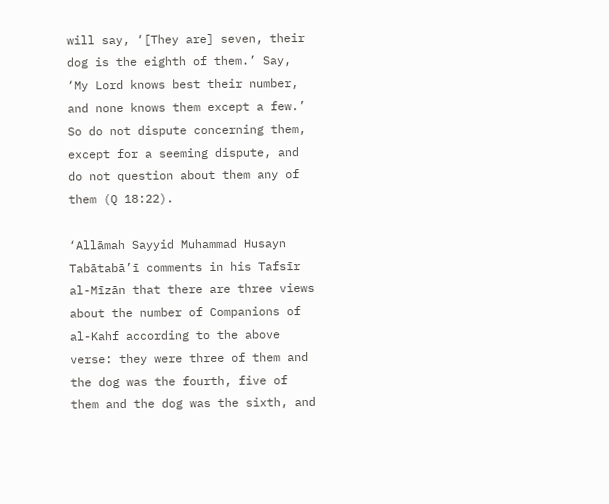will say, ‘[They are] seven, their dog is the eighth of them.’ Say, ‘My Lord knows best their number, and none knows them except a few.’ So do not dispute concerning them, except for a seeming dispute, and do not question about them any of them (Q 18:22).

‘Allāmah Sayyid Muhammad Husayn Tabātabā’ī comments in his Tafsīr al-Mīzān that there are three views about the number of Companions of al-Kahf according to the above verse: they were three of them and the dog was the fourth, five of them and the dog was the sixth, and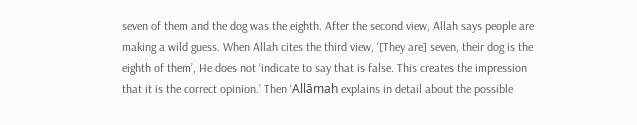seven of them and the dog was the eighth. After the second view, Allah says people are making a wild guess. When Allah cites the third view, ‘[They are] seven, their dog is the eighth of them’, He does not ‘indicate to say that is false. This creates the impression that it is the correct opinion.’ Then ‘Allāmah explains in detail about the possible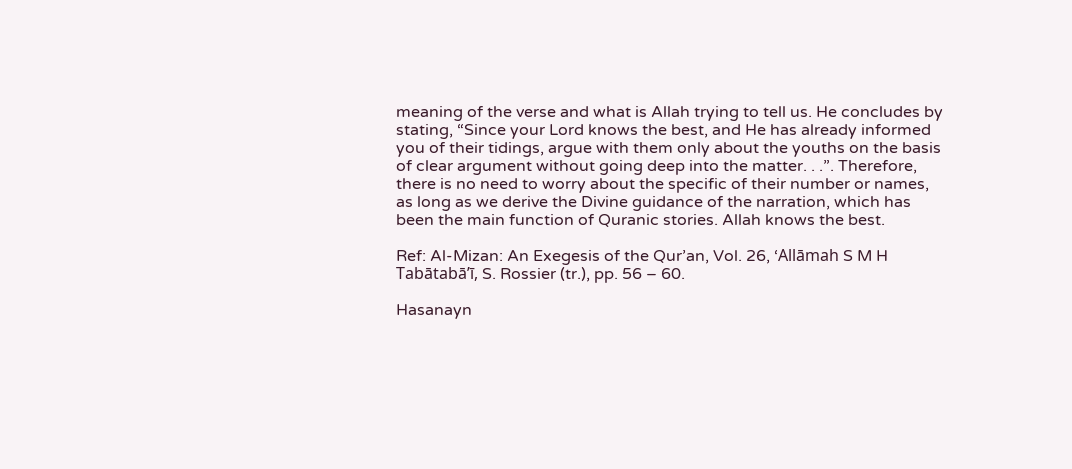meaning of the verse and what is Allah trying to tell us. He concludes by stating, “Since your Lord knows the best, and He has already informed you of their tidings, argue with them only about the youths on the basis of clear argument without going deep into the matter. . .”. Therefore, there is no need to worry about the specific of their number or names, as long as we derive the Divine guidance of the narration, which has been the main function of Quranic stories. Allah knows the best.

Ref: Al-Mizan: An Exegesis of the Qur’an, Vol. 26, ‘Allāmah S M H
Tabātabā’ī, S. Rossier (tr.), pp. 56 – 60.

Hasanayn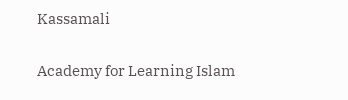Kassamali

Academy for Learning Islam